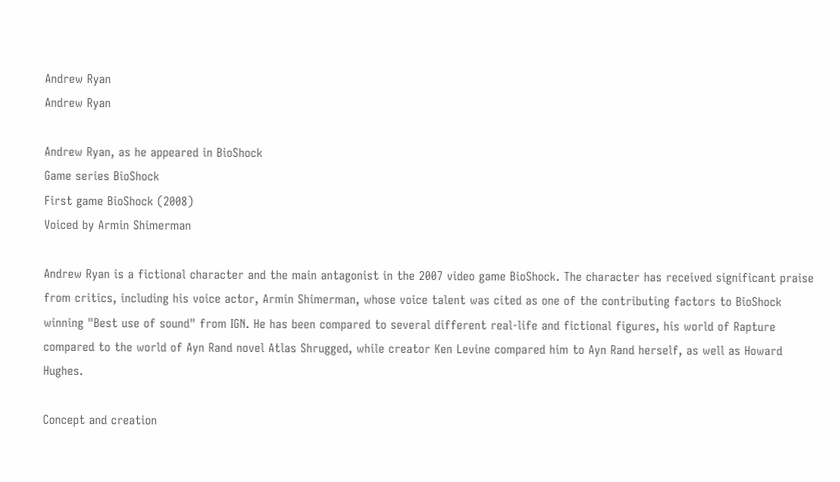Andrew Ryan
Andrew Ryan

Andrew Ryan, as he appeared in BioShock
Game series BioShock
First game BioShock (2008)
Voiced by Armin Shimerman

Andrew Ryan is a fictional character and the main antagonist in the 2007 video game BioShock. The character has received significant praise from critics, including his voice actor, Armin Shimerman, whose voice talent was cited as one of the contributing factors to BioShock winning "Best use of sound" from IGN. He has been compared to several different real-life and fictional figures, his world of Rapture compared to the world of Ayn Rand novel Atlas Shrugged, while creator Ken Levine compared him to Ayn Rand herself, as well as Howard Hughes.

Concept and creation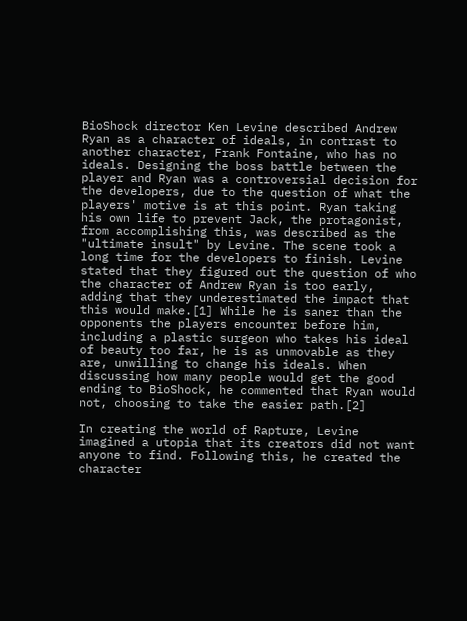BioShock director Ken Levine described Andrew Ryan as a character of ideals, in contrast to another character, Frank Fontaine, who has no ideals. Designing the boss battle between the player and Ryan was a controversial decision for the developers, due to the question of what the players' motive is at this point. Ryan taking his own life to prevent Jack, the protagonist, from accomplishing this, was described as the "ultimate insult" by Levine. The scene took a long time for the developers to finish. Levine stated that they figured out the question of who the character of Andrew Ryan is too early, adding that they underestimated the impact that this would make.[1] While he is saner than the opponents the players encounter before him, including a plastic surgeon who takes his ideal of beauty too far, he is as unmovable as they are, unwilling to change his ideals. When discussing how many people would get the good ending to BioShock, he commented that Ryan would not, choosing to take the easier path.[2]

In creating the world of Rapture, Levine imagined a utopia that its creators did not want anyone to find. Following this, he created the character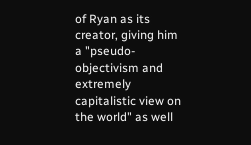of Ryan as its creator, giving him a "pseudo-objectivism and extremely capitalistic view on the world" as well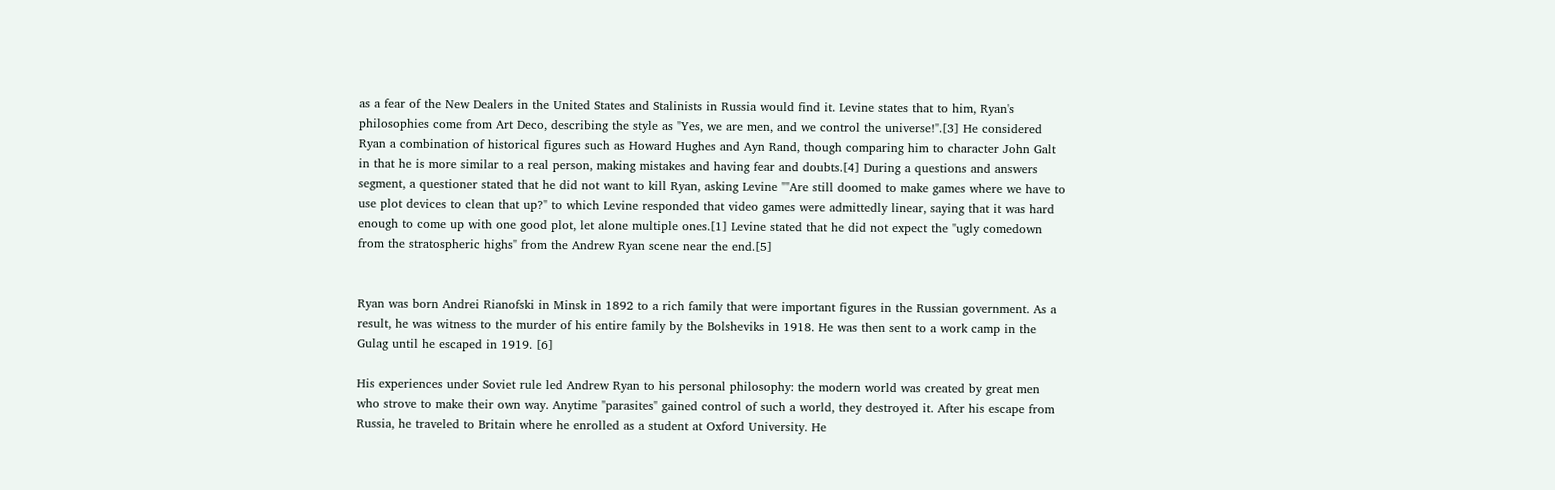as a fear of the New Dealers in the United States and Stalinists in Russia would find it. Levine states that to him, Ryan's philosophies come from Art Deco, describing the style as "Yes, we are men, and we control the universe!".[3] He considered Ryan a combination of historical figures such as Howard Hughes and Ayn Rand, though comparing him to character John Galt in that he is more similar to a real person, making mistakes and having fear and doubts.[4] During a questions and answers segment, a questioner stated that he did not want to kill Ryan, asking Levine ""Are still doomed to make games where we have to use plot devices to clean that up?" to which Levine responded that video games were admittedly linear, saying that it was hard enough to come up with one good plot, let alone multiple ones.[1] Levine stated that he did not expect the "ugly comedown from the stratospheric highs" from the Andrew Ryan scene near the end.[5]


Ryan was born Andrei Rianofski in Minsk in 1892 to a rich family that were important figures in the Russian government. As a result, he was witness to the murder of his entire family by the Bolsheviks in 1918. He was then sent to a work camp in the Gulag until he escaped in 1919. [6]

His experiences under Soviet rule led Andrew Ryan to his personal philosophy: the modern world was created by great men who strove to make their own way. Anytime "parasites" gained control of such a world, they destroyed it. After his escape from Russia, he traveled to Britain where he enrolled as a student at Oxford University. He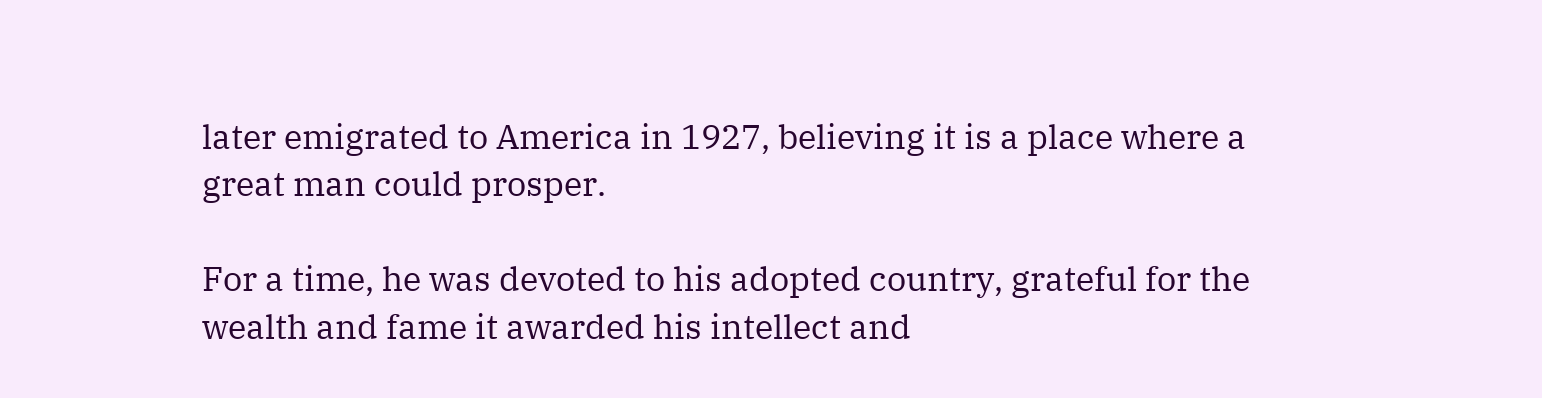later emigrated to America in 1927, believing it is a place where a great man could prosper.

For a time, he was devoted to his adopted country, grateful for the wealth and fame it awarded his intellect and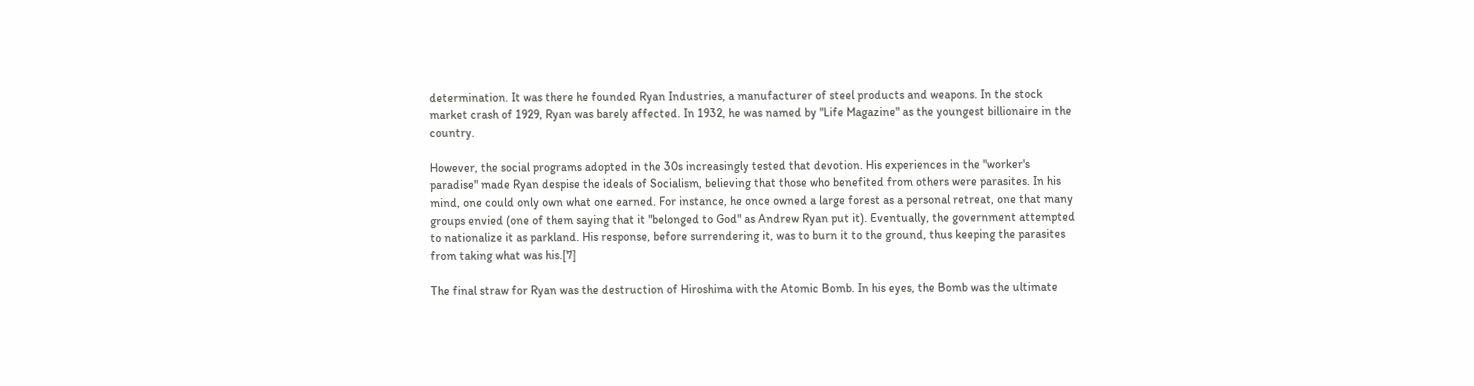determination. It was there he founded Ryan Industries, a manufacturer of steel products and weapons. In the stock market crash of 1929, Ryan was barely affected. In 1932, he was named by "Life Magazine" as the youngest billionaire in the country.

However, the social programs adopted in the 30s increasingly tested that devotion. His experiences in the "worker's paradise" made Ryan despise the ideals of Socialism, believing that those who benefited from others were parasites. In his mind, one could only own what one earned. For instance, he once owned a large forest as a personal retreat, one that many groups envied (one of them saying that it "belonged to God" as Andrew Ryan put it). Eventually, the government attempted to nationalize it as parkland. His response, before surrendering it, was to burn it to the ground, thus keeping the parasites from taking what was his.[7]

The final straw for Ryan was the destruction of Hiroshima with the Atomic Bomb. In his eyes, the Bomb was the ultimate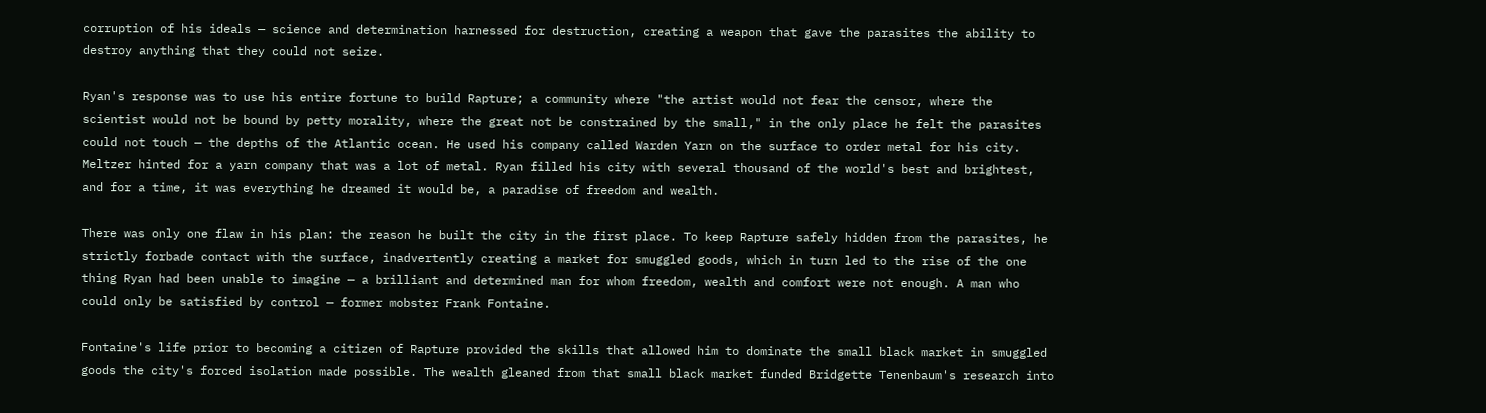corruption of his ideals — science and determination harnessed for destruction, creating a weapon that gave the parasites the ability to destroy anything that they could not seize.

Ryan's response was to use his entire fortune to build Rapture; a community where "the artist would not fear the censor, where the scientist would not be bound by petty morality, where the great not be constrained by the small," in the only place he felt the parasites could not touch — the depths of the Atlantic ocean. He used his company called Warden Yarn on the surface to order metal for his city. Meltzer hinted for a yarn company that was a lot of metal. Ryan filled his city with several thousand of the world's best and brightest, and for a time, it was everything he dreamed it would be, a paradise of freedom and wealth.

There was only one flaw in his plan: the reason he built the city in the first place. To keep Rapture safely hidden from the parasites, he strictly forbade contact with the surface, inadvertently creating a market for smuggled goods, which in turn led to the rise of the one thing Ryan had been unable to imagine — a brilliant and determined man for whom freedom, wealth and comfort were not enough. A man who could only be satisfied by control — former mobster Frank Fontaine.

Fontaine's life prior to becoming a citizen of Rapture provided the skills that allowed him to dominate the small black market in smuggled goods the city's forced isolation made possible. The wealth gleaned from that small black market funded Bridgette Tenenbaum's research into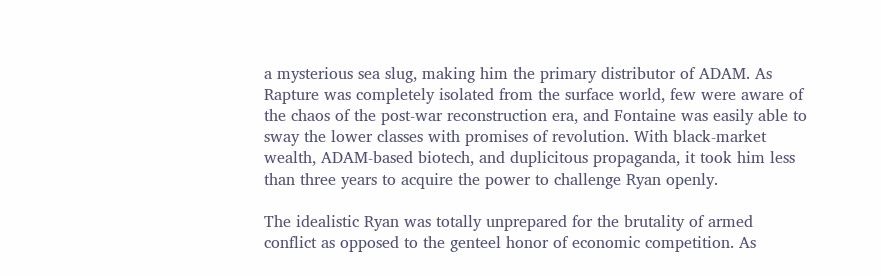a mysterious sea slug, making him the primary distributor of ADAM. As Rapture was completely isolated from the surface world, few were aware of the chaos of the post-war reconstruction era, and Fontaine was easily able to sway the lower classes with promises of revolution. With black-market wealth, ADAM-based biotech, and duplicitous propaganda, it took him less than three years to acquire the power to challenge Ryan openly.

The idealistic Ryan was totally unprepared for the brutality of armed conflict as opposed to the genteel honor of economic competition. As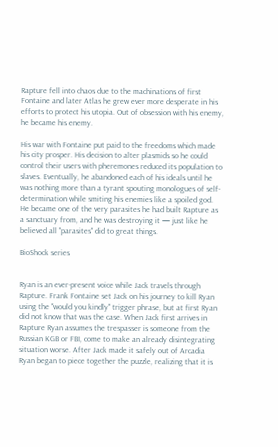Rapture fell into chaos due to the machinations of first Fontaine and later Atlas he grew ever more desperate in his efforts to protect his utopia. Out of obsession with his enemy, he became his enemy.

His war with Fontaine put paid to the freedoms which made his city prosper. His decision to alter plasmids so he could control their users with pheremones reduced its population to slaves. Eventually, he abandoned each of his ideals until he was nothing more than a tyrant spouting monologues of self-determination while smiting his enemies like a spoiled god. He became one of the very parasites he had built Rapture as a sanctuary from, and he was destroying it — just like he believed all "parasites" did to great things.

BioShock series


Ryan is an ever-present voice while Jack travels through Rapture. Frank Fontaine set Jack on his journey to kill Ryan using the "would you kindly" trigger phrase, but at first Ryan did not know that was the case. When Jack first arrives in Rapture Ryan assumes the trespasser is someone from the Russian KGB or FBI, come to make an already disintegrating situation worse. After Jack made it safely out of Arcadia Ryan began to piece together the puzzle, realizing that it is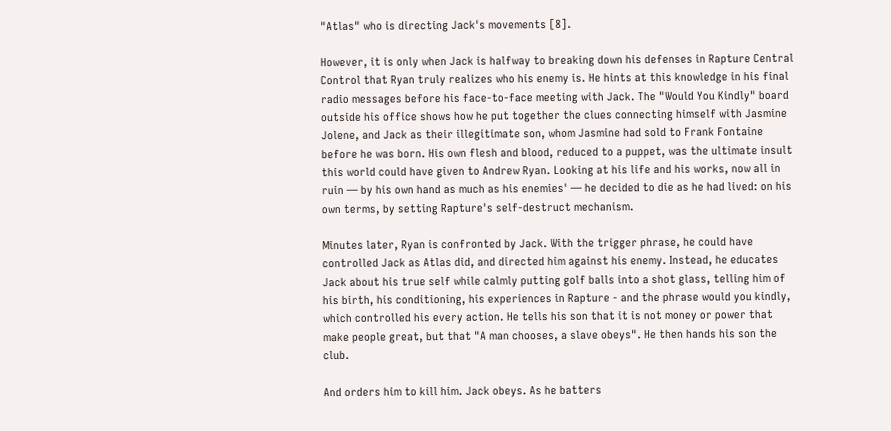"Atlas" who is directing Jack's movements [8].

However, it is only when Jack is halfway to breaking down his defenses in Rapture Central Control that Ryan truly realizes who his enemy is. He hints at this knowledge in his final radio messages before his face-to-face meeting with Jack. The "Would You Kindly" board outside his office shows how he put together the clues connecting himself with Jasmine Jolene, and Jack as their illegitimate son, whom Jasmine had sold to Frank Fontaine before he was born. His own flesh and blood, reduced to a puppet, was the ultimate insult this world could have given to Andrew Ryan. Looking at his life and his works, now all in ruin — by his own hand as much as his enemies' — he decided to die as he had lived: on his own terms, by setting Rapture's self-destruct mechanism.

Minutes later, Ryan is confronted by Jack. With the trigger phrase, he could have controlled Jack as Atlas did, and directed him against his enemy. Instead, he educates Jack about his true self while calmly putting golf balls into a shot glass, telling him of his birth, his conditioning, his experiences in Rapture - and the phrase would you kindly, which controlled his every action. He tells his son that it is not money or power that make people great, but that "A man chooses, a slave obeys". He then hands his son the club.

And orders him to kill him. Jack obeys. As he batters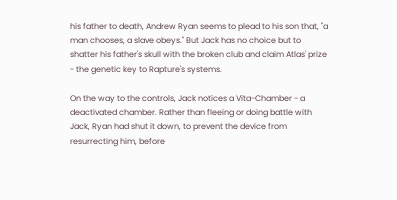his father to death, Andrew Ryan seems to plead to his son that, "a man chooses, a slave obeys." But Jack has no choice but to shatter his father's skull with the broken club and claim Atlas' prize - the genetic key to Rapture's systems.

On the way to the controls, Jack notices a Vita-Chamber - a deactivated chamber. Rather than fleeing or doing battle with Jack, Ryan had shut it down, to prevent the device from resurrecting him, before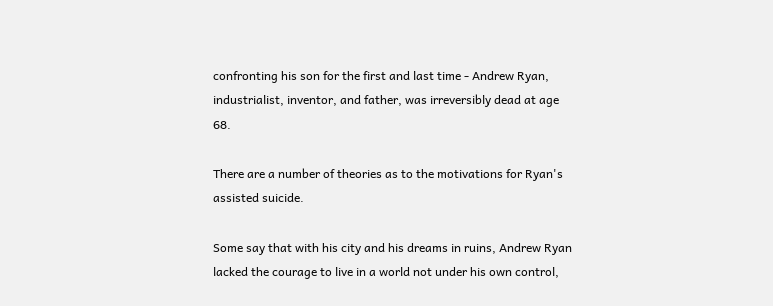confronting his son for the first and last time - Andrew Ryan, industrialist, inventor, and father, was irreversibly dead at age 68.

There are a number of theories as to the motivations for Ryan's assisted suicide.

Some say that with his city and his dreams in ruins, Andrew Ryan lacked the courage to live in a world not under his own control,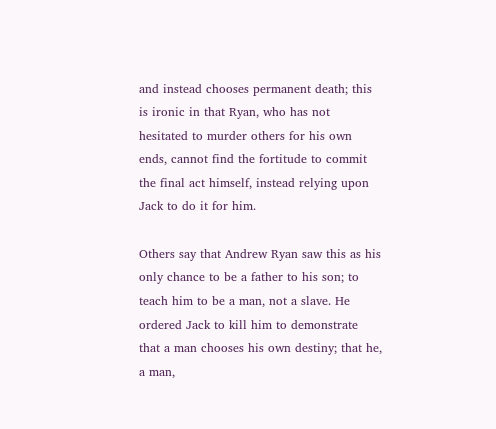and instead chooses permanent death; this is ironic in that Ryan, who has not hesitated to murder others for his own ends, cannot find the fortitude to commit the final act himself, instead relying upon Jack to do it for him.

Others say that Andrew Ryan saw this as his only chance to be a father to his son; to teach him to be a man, not a slave. He ordered Jack to kill him to demonstrate that a man chooses his own destiny; that he, a man,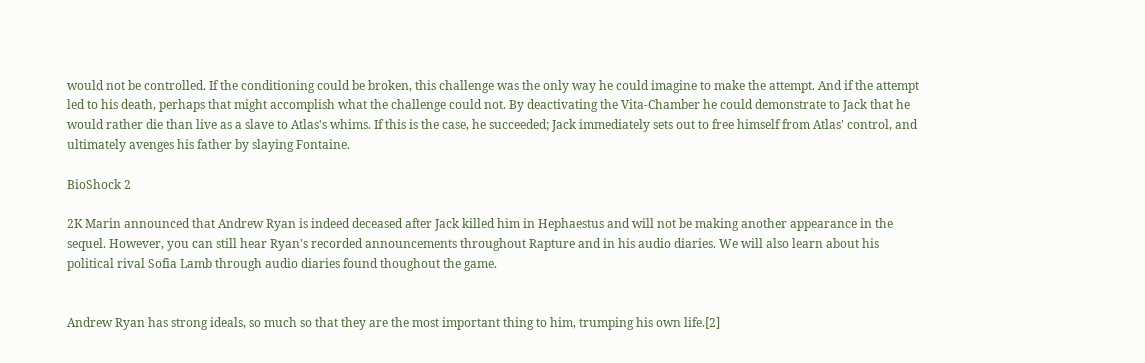would not be controlled. If the conditioning could be broken, this challenge was the only way he could imagine to make the attempt. And if the attempt led to his death, perhaps that might accomplish what the challenge could not. By deactivating the Vita-Chamber he could demonstrate to Jack that he would rather die than live as a slave to Atlas's whims. If this is the case, he succeeded; Jack immediately sets out to free himself from Atlas' control, and ultimately avenges his father by slaying Fontaine.

BioShock 2

2K Marin announced that Andrew Ryan is indeed deceased after Jack killed him in Hephaestus and will not be making another appearance in the sequel. However, you can still hear Ryan's recorded announcements throughout Rapture and in his audio diaries. We will also learn about his political rival Sofia Lamb through audio diaries found thoughout the game.


Andrew Ryan has strong ideals, so much so that they are the most important thing to him, trumping his own life.[2]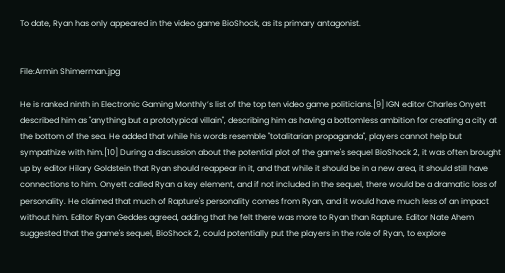To date, Ryan has only appeared in the video game BioShock, as its primary antagonist.


File:Armin Shimerman.jpg

He is ranked ninth in Electronic Gaming Monthly’s list of the top ten video game politicians.[9] IGN editor Charles Onyett described him as "anything but a prototypical villain", describing him as having a bottomless ambition for creating a city at the bottom of the sea. He added that while his words resemble "totalitarian propaganda", players cannot help but sympathize with him.[10] During a discussion about the potential plot of the game's sequel BioShock 2, it was often brought up by editor Hilary Goldstein that Ryan should reappear in it, and that while it should be in a new area, it should still have connections to him. Onyett called Ryan a key element, and if not included in the sequel, there would be a dramatic loss of personality. He claimed that much of Rapture's personality comes from Ryan, and it would have much less of an impact without him. Editor Ryan Geddes agreed, adding that he felt there was more to Ryan than Rapture. Editor Nate Ahem suggested that the game's sequel, BioShock 2, could potentially put the players in the role of Ryan, to explore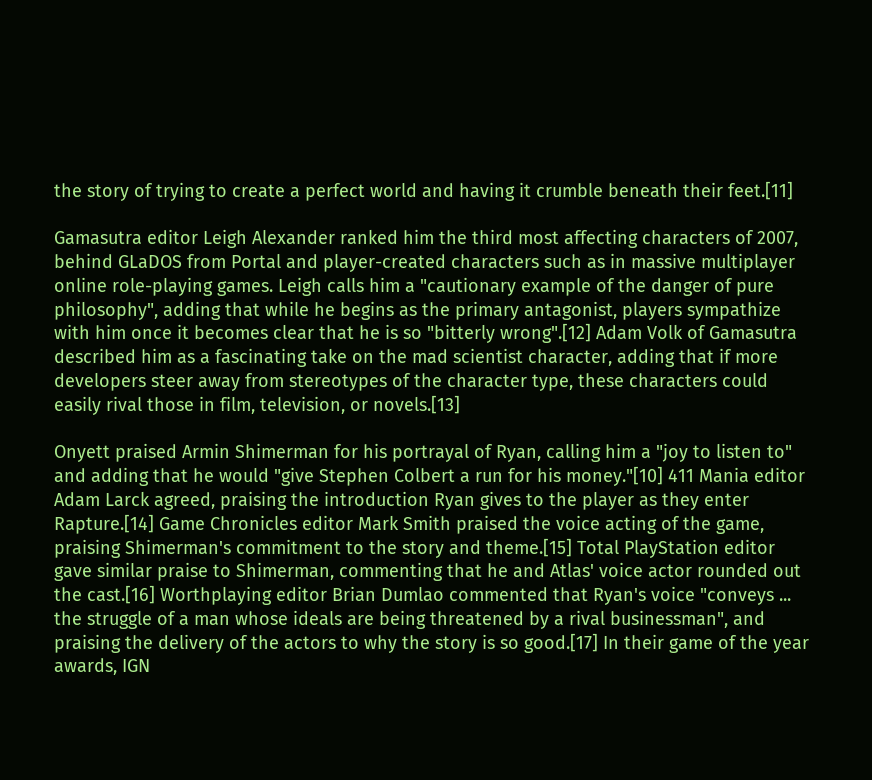the story of trying to create a perfect world and having it crumble beneath their feet.[11]

Gamasutra editor Leigh Alexander ranked him the third most affecting characters of 2007, behind GLaDOS from Portal and player-created characters such as in massive multiplayer online role-playing games. Leigh calls him a "cautionary example of the danger of pure philosophy", adding that while he begins as the primary antagonist, players sympathize with him once it becomes clear that he is so "bitterly wrong".[12] Adam Volk of Gamasutra described him as a fascinating take on the mad scientist character, adding that if more developers steer away from stereotypes of the character type, these characters could easily rival those in film, television, or novels.[13]

Onyett praised Armin Shimerman for his portrayal of Ryan, calling him a "joy to listen to" and adding that he would "give Stephen Colbert a run for his money."[10] 411 Mania editor Adam Larck agreed, praising the introduction Ryan gives to the player as they enter Rapture.[14] Game Chronicles editor Mark Smith praised the voice acting of the game, praising Shimerman's commitment to the story and theme.[15] Total PlayStation editor gave similar praise to Shimerman, commenting that he and Atlas' voice actor rounded out the cast.[16] Worthplaying editor Brian Dumlao commented that Ryan's voice "conveys ... the struggle of a man whose ideals are being threatened by a rival businessman", and praising the delivery of the actors to why the story is so good.[17] In their game of the year awards, IGN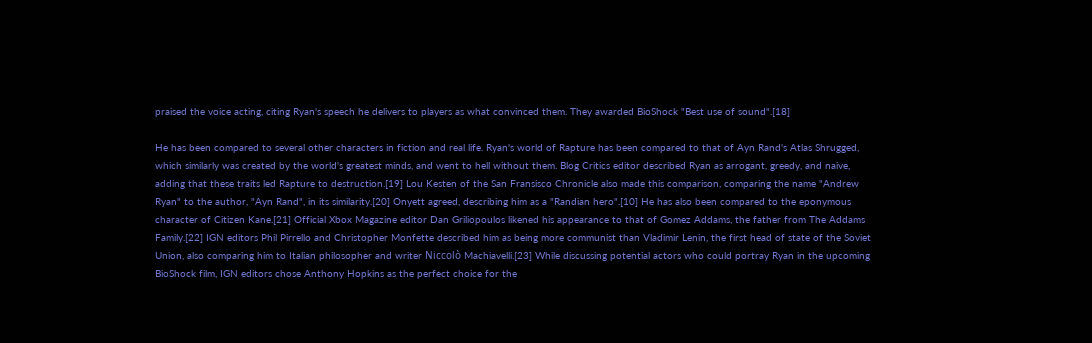praised the voice acting, citing Ryan's speech he delivers to players as what convinced them. They awarded BioShock "Best use of sound".[18]

He has been compared to several other characters in fiction and real life. Ryan's world of Rapture has been compared to that of Ayn Rand's Atlas Shrugged, which similarly was created by the world's greatest minds, and went to hell without them. Blog Critics editor described Ryan as arrogant, greedy, and naive, adding that these traits led Rapture to destruction.[19] Lou Kesten of the San Fransisco Chronicle also made this comparison, comparing the name "Andrew Ryan" to the author, "Ayn Rand", in its similarity.[20] Onyett agreed, describing him as a "Randian hero".[10] He has also been compared to the eponymous character of Citizen Kane.[21] Official Xbox Magazine editor Dan Griliopoulos likened his appearance to that of Gomez Addams, the father from The Addams Family.[22] IGN editors Phil Pirrello and Christopher Monfette described him as being more communist than Vladimir Lenin, the first head of state of the Soviet Union, also comparing him to Italian philosopher and writer Niccolò Machiavelli.[23] While discussing potential actors who could portray Ryan in the upcoming BioShock film, IGN editors chose Anthony Hopkins as the perfect choice for the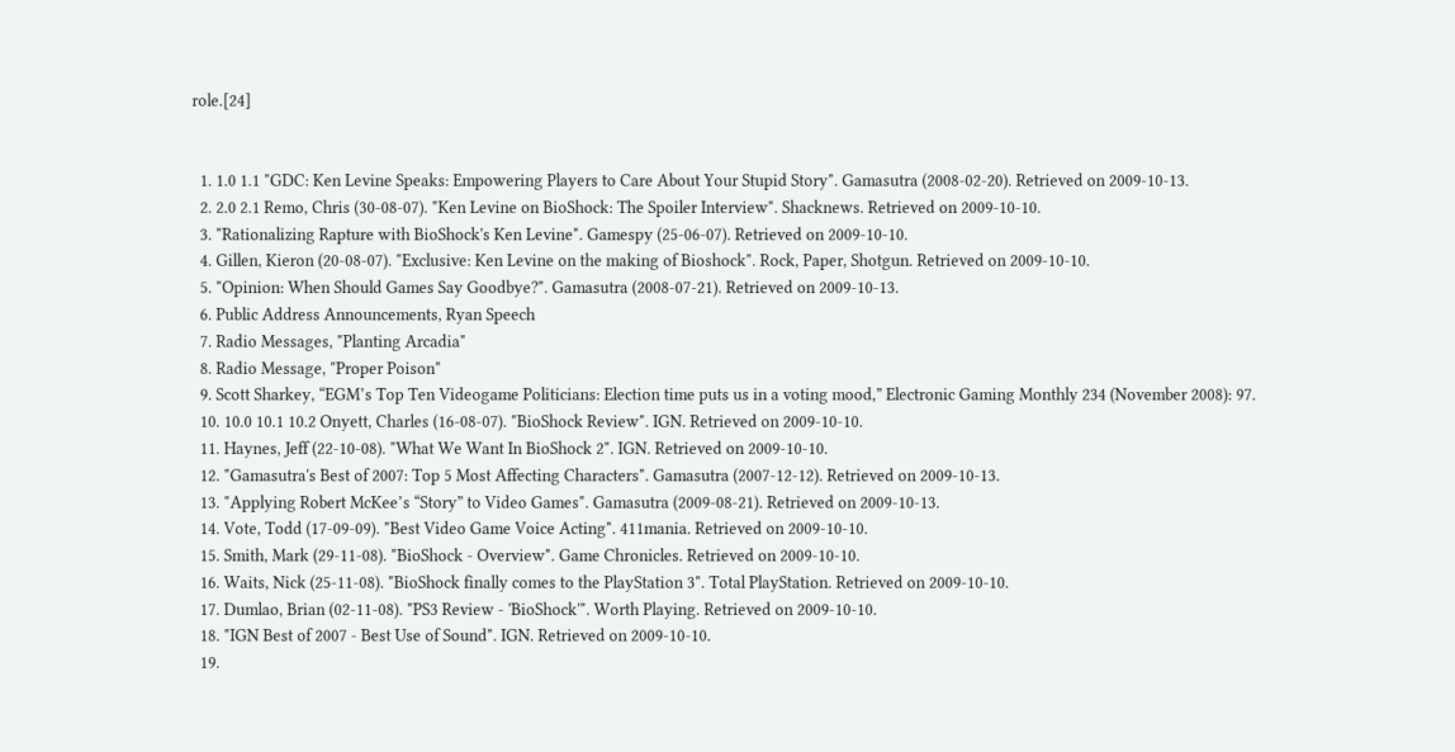role.[24]


  1. 1.0 1.1 "GDC: Ken Levine Speaks: Empowering Players to Care About Your Stupid Story". Gamasutra (2008-02-20). Retrieved on 2009-10-13.
  2. 2.0 2.1 Remo, Chris (30-08-07). "Ken Levine on BioShock: The Spoiler Interview". Shacknews. Retrieved on 2009-10-10.
  3. "Rationalizing Rapture with BioShock's Ken Levine". Gamespy (25-06-07). Retrieved on 2009-10-10.
  4. Gillen, Kieron (20-08-07). "Exclusive: Ken Levine on the making of Bioshock". Rock, Paper, Shotgun. Retrieved on 2009-10-10.
  5. "Opinion: When Should Games Say Goodbye?". Gamasutra (2008-07-21). Retrieved on 2009-10-13.
  6. Public Address Announcements, Ryan Speech
  7. Radio Messages, "Planting Arcadia"
  8. Radio Message, "Proper Poison"
  9. Scott Sharkey, “EGM’s Top Ten Videogame Politicians: Election time puts us in a voting mood,” Electronic Gaming Monthly 234 (November 2008): 97.
  10. 10.0 10.1 10.2 Onyett, Charles (16-08-07). "BioShock Review". IGN. Retrieved on 2009-10-10.
  11. Haynes, Jeff (22-10-08). "What We Want In BioShock 2". IGN. Retrieved on 2009-10-10.
  12. "Gamasutra's Best of 2007: Top 5 Most Affecting Characters". Gamasutra (2007-12-12). Retrieved on 2009-10-13.
  13. "Applying Robert McKee’s “Story” to Video Games". Gamasutra (2009-08-21). Retrieved on 2009-10-13.
  14. Vote, Todd (17-09-09). "Best Video Game Voice Acting". 411mania. Retrieved on 2009-10-10.
  15. Smith, Mark (29-11-08). "BioShock - Overview". Game Chronicles. Retrieved on 2009-10-10.
  16. Waits, Nick (25-11-08). "BioShock finally comes to the PlayStation 3". Total PlayStation. Retrieved on 2009-10-10.
  17. Dumlao, Brian (02-11-08). "PS3 Review - 'BioShock'". Worth Playing. Retrieved on 2009-10-10.
  18. "IGN Best of 2007 - Best Use of Sound". IGN. Retrieved on 2009-10-10.
  19.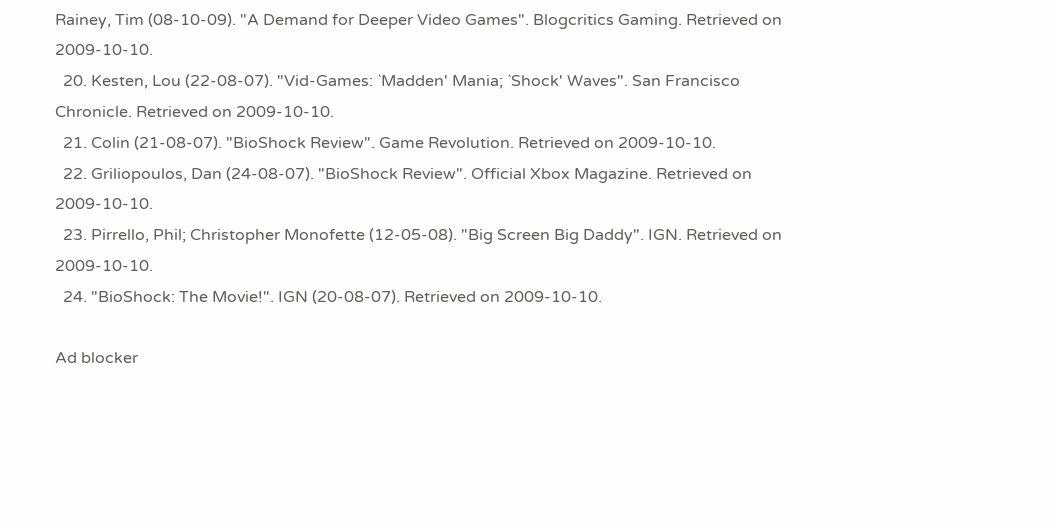Rainey, Tim (08-10-09). "A Demand for Deeper Video Games". Blogcritics Gaming. Retrieved on 2009-10-10.
  20. Kesten, Lou (22-08-07). "Vid-Games: `Madden' Mania; `Shock' Waves". San Francisco Chronicle. Retrieved on 2009-10-10.
  21. Colin (21-08-07). "BioShock Review". Game Revolution. Retrieved on 2009-10-10.
  22. Griliopoulos, Dan (24-08-07). "BioShock Review". Official Xbox Magazine. Retrieved on 2009-10-10.
  23. Pirrello, Phil; Christopher Monofette (12-05-08). "Big Screen Big Daddy". IGN. Retrieved on 2009-10-10.
  24. "BioShock: The Movie!". IGN (20-08-07). Retrieved on 2009-10-10.

Ad blocker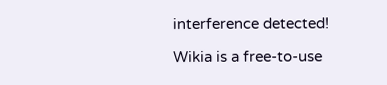interference detected!

Wikia is a free-to-use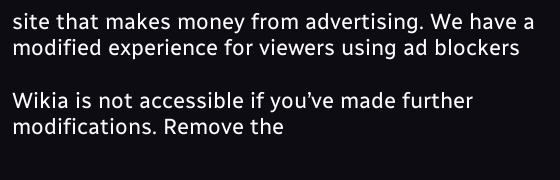site that makes money from advertising. We have a modified experience for viewers using ad blockers

Wikia is not accessible if you’ve made further modifications. Remove the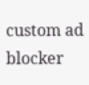custom ad blocker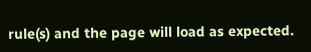rule(s) and the page will load as expected.